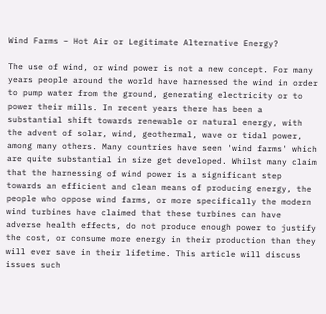Wind Farms – Hot Air or Legitimate Alternative Energy?

The use of wind, or wind power is not a new concept. For many years people around the world have harnessed the wind in order to pump water from the ground, generating electricity or to power their mills. In recent years there has been a substantial shift towards renewable or natural energy, with the advent of solar, wind, geothermal, wave or tidal power, among many others. Many countries have seen 'wind farms' which are quite substantial in size get developed. Whilst many claim that the harnessing of wind power is a significant step towards an efficient and clean means of producing energy, the people who oppose wind farms, or more specifically the modern wind turbines have claimed that these turbines can have adverse health effects, do not produce enough power to justify the cost, or consume more energy in their production than they will ever save in their lifetime. This article will discuss issues such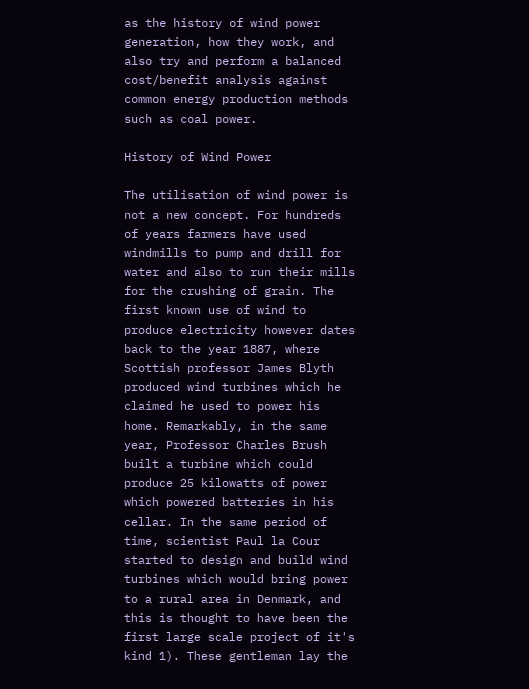as the history of wind power generation, how they work, and also try and perform a balanced cost/benefit analysis against common energy production methods such as coal power.

History of Wind Power

The utilisation of wind power is not a new concept. For hundreds of years farmers have used windmills to pump and drill for water and also to run their mills for the crushing of grain. The first known use of wind to produce electricity however dates back to the year 1887, where Scottish professor James Blyth produced wind turbines which he claimed he used to power his home. Remarkably, in the same year, Professor Charles Brush built a turbine which could produce 25 kilowatts of power which powered batteries in his cellar. In the same period of time, scientist Paul la Cour started to design and build wind turbines which would bring power to a rural area in Denmark, and this is thought to have been the first large scale project of it's kind 1). These gentleman lay the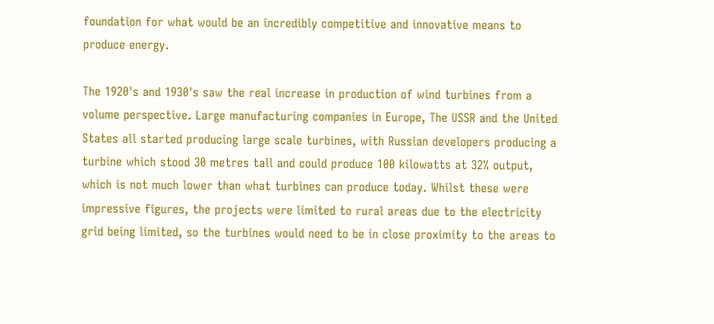foundation for what would be an incredibly competitive and innovative means to produce energy.

The 1920's and 1930's saw the real increase in production of wind turbines from a volume perspective. Large manufacturing companies in Europe, The USSR and the United States all started producing large scale turbines, with Russian developers producing a turbine which stood 30 metres tall and could produce 100 kilowatts at 32% output, which is not much lower than what turbines can produce today. Whilst these were impressive figures, the projects were limited to rural areas due to the electricity grid being limited, so the turbines would need to be in close proximity to the areas to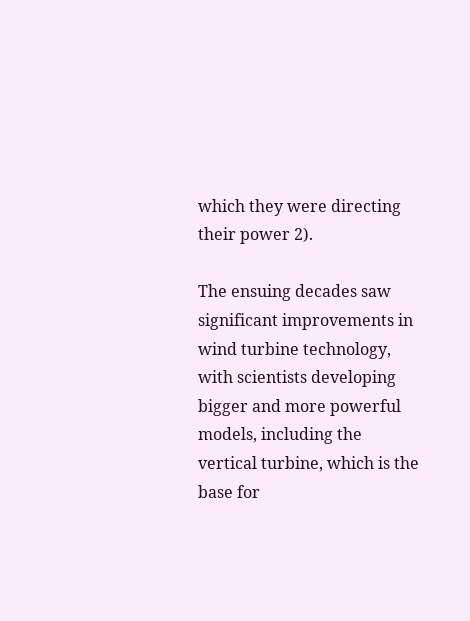which they were directing their power 2).

The ensuing decades saw significant improvements in wind turbine technology, with scientists developing bigger and more powerful models, including the vertical turbine, which is the base for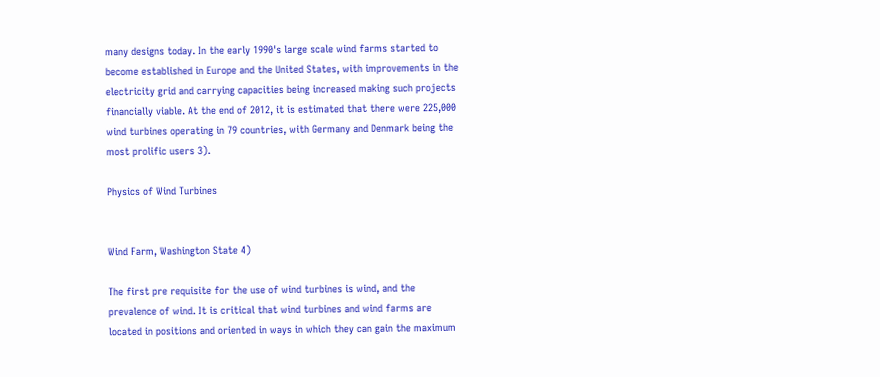many designs today. In the early 1990's large scale wind farms started to become established in Europe and the United States, with improvements in the electricity grid and carrying capacities being increased making such projects financially viable. At the end of 2012, it is estimated that there were 225,000 wind turbines operating in 79 countries, with Germany and Denmark being the most prolific users 3).

Physics of Wind Turbines


Wind Farm, Washington State 4)

The first pre requisite for the use of wind turbines is wind, and the prevalence of wind. It is critical that wind turbines and wind farms are located in positions and oriented in ways in which they can gain the maximum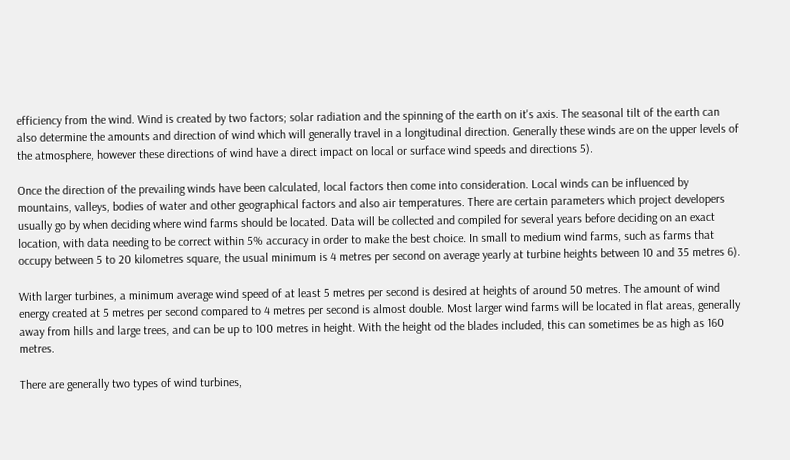efficiency from the wind. Wind is created by two factors; solar radiation and the spinning of the earth on it's axis. The seasonal tilt of the earth can also determine the amounts and direction of wind which will generally travel in a longitudinal direction. Generally these winds are on the upper levels of the atmosphere, however these directions of wind have a direct impact on local or surface wind speeds and directions 5).

Once the direction of the prevailing winds have been calculated, local factors then come into consideration. Local winds can be influenced by mountains, valleys, bodies of water and other geographical factors and also air temperatures. There are certain parameters which project developers usually go by when deciding where wind farms should be located. Data will be collected and compiled for several years before deciding on an exact location, with data needing to be correct within 5% accuracy in order to make the best choice. In small to medium wind farms, such as farms that occupy between 5 to 20 kilometres square, the usual minimum is 4 metres per second on average yearly at turbine heights between 10 and 35 metres 6).

With larger turbines, a minimum average wind speed of at least 5 metres per second is desired at heights of around 50 metres. The amount of wind energy created at 5 metres per second compared to 4 metres per second is almost double. Most larger wind farms will be located in flat areas, generally away from hills and large trees, and can be up to 100 metres in height. With the height od the blades included, this can sometimes be as high as 160 metres.

There are generally two types of wind turbines,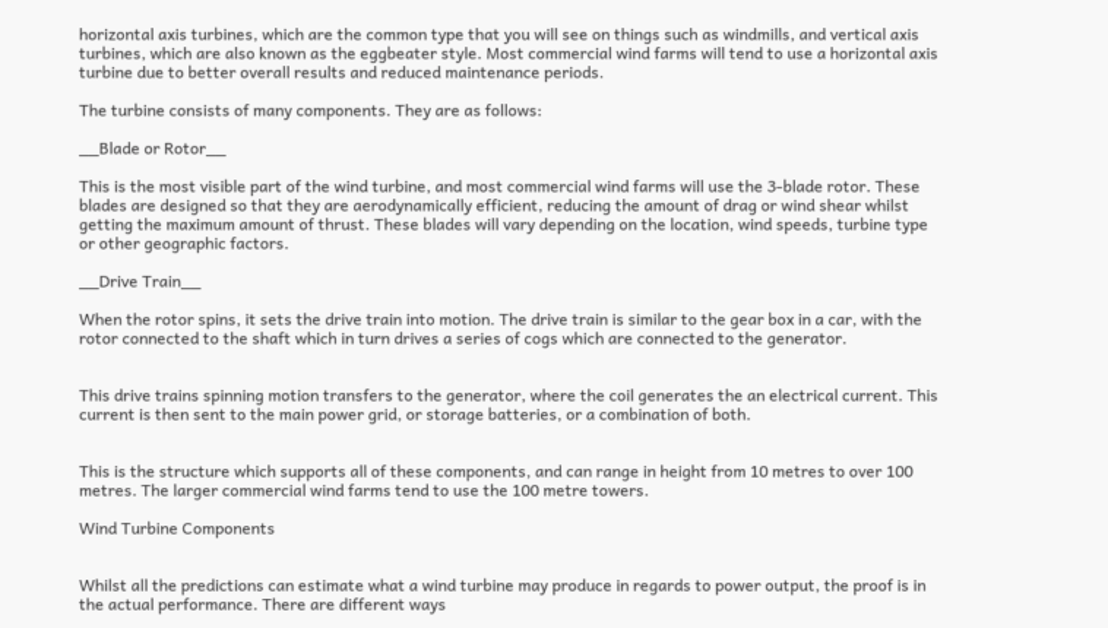horizontal axis turbines, which are the common type that you will see on things such as windmills, and vertical axis turbines, which are also known as the eggbeater style. Most commercial wind farms will tend to use a horizontal axis turbine due to better overall results and reduced maintenance periods.

The turbine consists of many components. They are as follows:

__Blade or Rotor__

This is the most visible part of the wind turbine, and most commercial wind farms will use the 3-blade rotor. These blades are designed so that they are aerodynamically efficient, reducing the amount of drag or wind shear whilst getting the maximum amount of thrust. These blades will vary depending on the location, wind speeds, turbine type or other geographic factors.

__Drive Train__

When the rotor spins, it sets the drive train into motion. The drive train is similar to the gear box in a car, with the rotor connected to the shaft which in turn drives a series of cogs which are connected to the generator.


This drive trains spinning motion transfers to the generator, where the coil generates the an electrical current. This current is then sent to the main power grid, or storage batteries, or a combination of both.


This is the structure which supports all of these components, and can range in height from 10 metres to over 100 metres. The larger commercial wind farms tend to use the 100 metre towers.

Wind Turbine Components


Whilst all the predictions can estimate what a wind turbine may produce in regards to power output, the proof is in the actual performance. There are different ways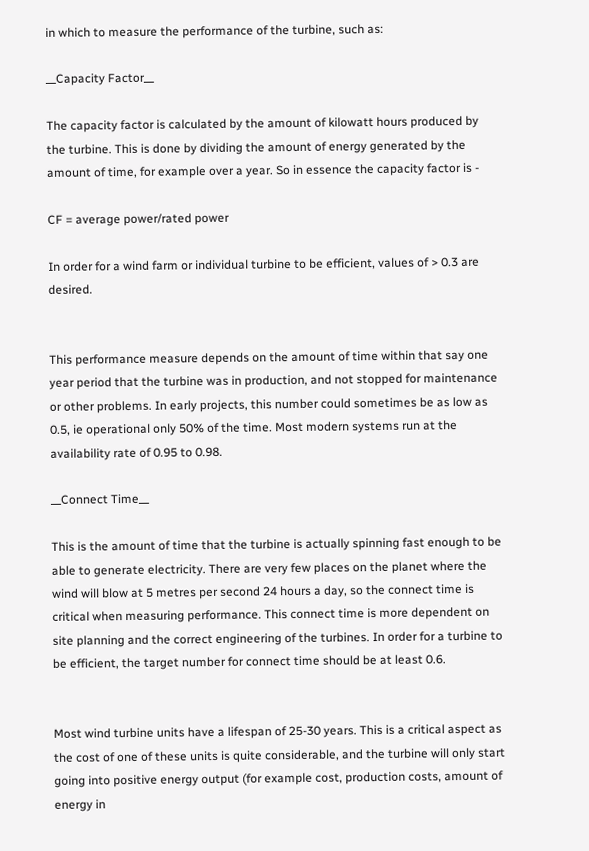in which to measure the performance of the turbine, such as:

__Capacity Factor__

The capacity factor is calculated by the amount of kilowatt hours produced by the turbine. This is done by dividing the amount of energy generated by the amount of time, for example over a year. So in essence the capacity factor is -

CF = average power/rated power

In order for a wind farm or individual turbine to be efficient, values of > 0.3 are desired.


This performance measure depends on the amount of time within that say one year period that the turbine was in production, and not stopped for maintenance or other problems. In early projects, this number could sometimes be as low as 0.5, ie operational only 50% of the time. Most modern systems run at the availability rate of 0.95 to 0.98.

__Connect Time__

This is the amount of time that the turbine is actually spinning fast enough to be able to generate electricity. There are very few places on the planet where the wind will blow at 5 metres per second 24 hours a day, so the connect time is critical when measuring performance. This connect time is more dependent on site planning and the correct engineering of the turbines. In order for a turbine to be efficient, the target number for connect time should be at least 0.6.


Most wind turbine units have a lifespan of 25-30 years. This is a critical aspect as the cost of one of these units is quite considerable, and the turbine will only start going into positive energy output (for example cost, production costs, amount of energy in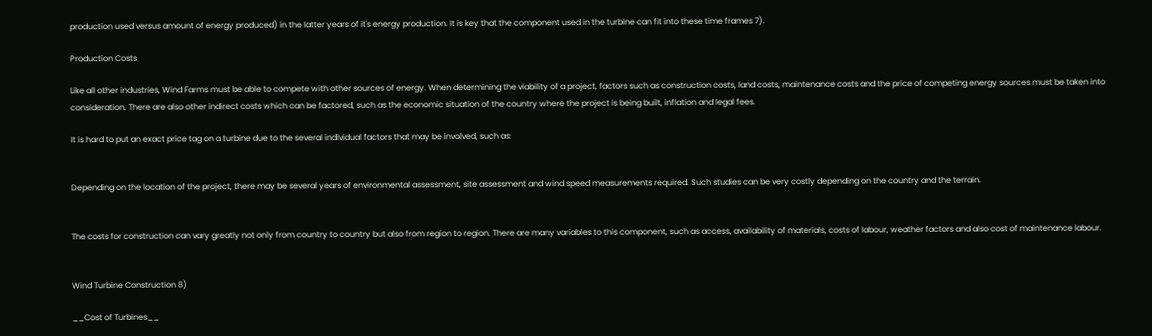production used versus amount of energy produced) in the latter years of it's energy production. It is key that the component used in the turbine can fit into these time frames 7).

Production Costs

Like all other industries, Wind Farms must be able to compete with other sources of energy. When determining the viability of a project, factors such as construction costs, land costs, maintenance costs and the price of competing energy sources must be taken into consideration. There are also other indirect costs which can be factored, such as the economic situation of the country where the project is being built, inflation and legal fees.

It is hard to put an exact price tag on a turbine due to the several individual factors that may be involved, such as:


Depending on the location of the project, there may be several years of environmental assessment, site assessment and wind speed measurements required. Such studies can be very costly depending on the country and the terrain.


The costs for construction can vary greatly not only from country to country but also from region to region. There are many variables to this component, such as access, availability of materials, costs of labour, weather factors and also cost of maintenance labour.


Wind Turbine Construction 8)

__Cost of Turbines__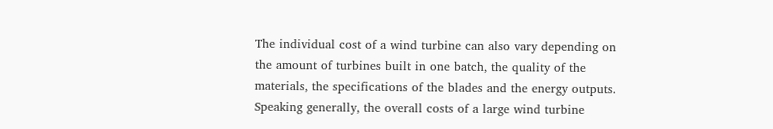The individual cost of a wind turbine can also vary depending on the amount of turbines built in one batch, the quality of the materials, the specifications of the blades and the energy outputs. Speaking generally, the overall costs of a large wind turbine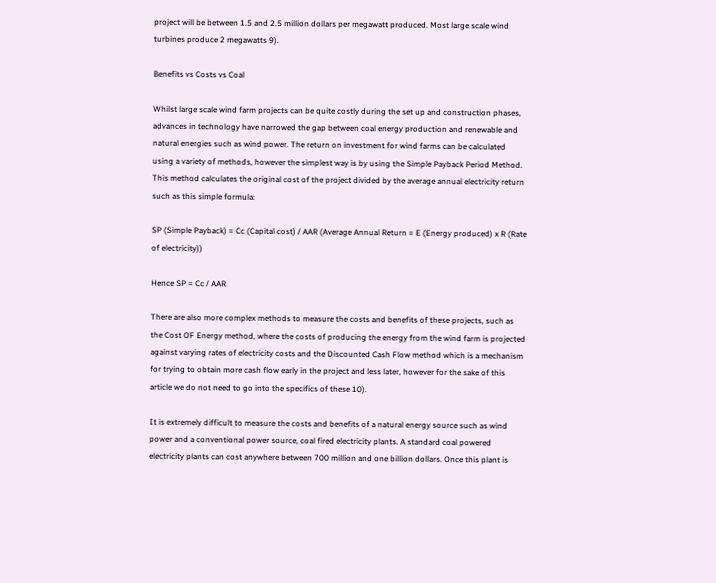project will be between 1.5 and 2.5 million dollars per megawatt produced. Most large scale wind turbines produce 2 megawatts 9).

Benefits vs Costs vs Coal

Whilst large scale wind farm projects can be quite costly during the set up and construction phases, advances in technology have narrowed the gap between coal energy production and renewable and natural energies such as wind power. The return on investment for wind farms can be calculated using a variety of methods, however the simplest way is by using the Simple Payback Period Method. This method calculates the original cost of the project divided by the average annual electricity return such as this simple formula:

SP (Simple Payback) = Cc (Capital cost) / AAR (Average Annual Return = E (Energy produced) x R (Rate of electricity))

Hence SP = Cc / AAR

There are also more complex methods to measure the costs and benefits of these projects, such as the Cost OF Energy method, where the costs of producing the energy from the wind farm is projected against varying rates of electricity costs and the Discounted Cash Flow method which is a mechanism for trying to obtain more cash flow early in the project and less later, however for the sake of this article we do not need to go into the specifics of these 10).

It is extremely difficult to measure the costs and benefits of a natural energy source such as wind power and a conventional power source, coal fired electricity plants. A standard coal powered electricity plants can cost anywhere between 700 million and one billion dollars. Once this plant is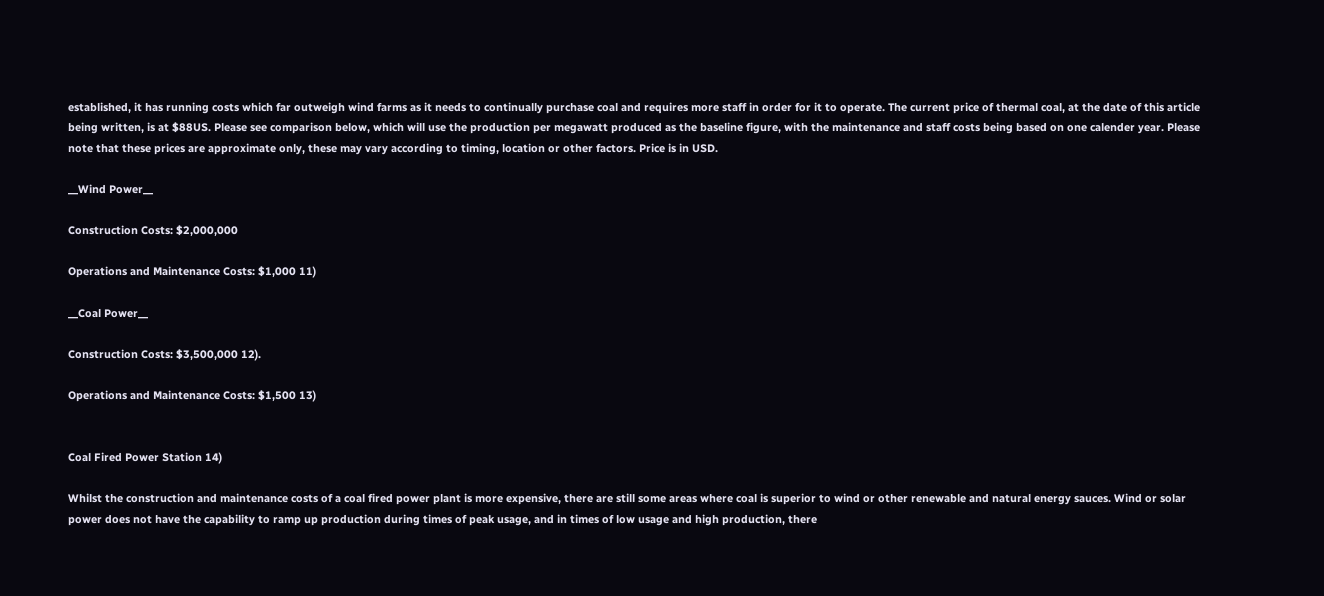established, it has running costs which far outweigh wind farms as it needs to continually purchase coal and requires more staff in order for it to operate. The current price of thermal coal, at the date of this article being written, is at $88US. Please see comparison below, which will use the production per megawatt produced as the baseline figure, with the maintenance and staff costs being based on one calender year. Please note that these prices are approximate only, these may vary according to timing, location or other factors. Price is in USD.

__Wind Power__

Construction Costs: $2,000,000

Operations and Maintenance Costs: $1,000 11)

__Coal Power__

Construction Costs: $3,500,000 12).

Operations and Maintenance Costs: $1,500 13)


Coal Fired Power Station 14)

Whilst the construction and maintenance costs of a coal fired power plant is more expensive, there are still some areas where coal is superior to wind or other renewable and natural energy sauces. Wind or solar power does not have the capability to ramp up production during times of peak usage, and in times of low usage and high production, there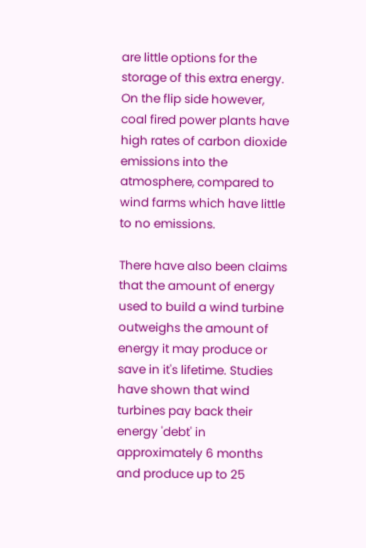are little options for the storage of this extra energy. On the flip side however, coal fired power plants have high rates of carbon dioxide emissions into the atmosphere, compared to wind farms which have little to no emissions.

There have also been claims that the amount of energy used to build a wind turbine outweighs the amount of energy it may produce or save in it's lifetime. Studies have shown that wind turbines pay back their energy 'debt' in approximately 6 months and produce up to 25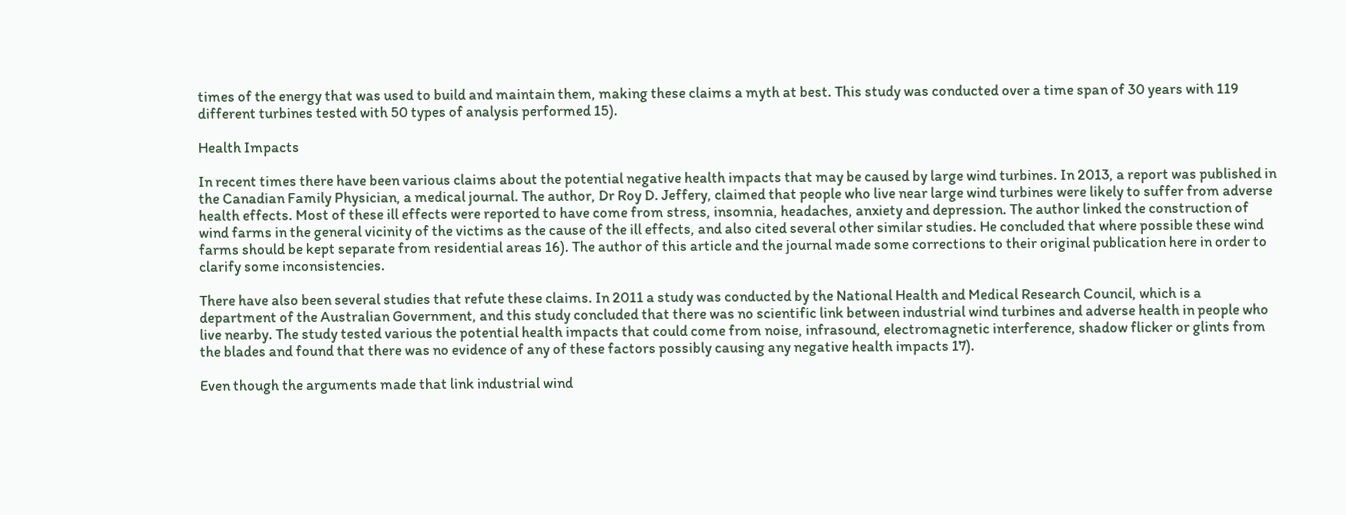times of the energy that was used to build and maintain them, making these claims a myth at best. This study was conducted over a time span of 30 years with 119 different turbines tested with 50 types of analysis performed 15).

Health Impacts

In recent times there have been various claims about the potential negative health impacts that may be caused by large wind turbines. In 2013, a report was published in the Canadian Family Physician, a medical journal. The author, Dr Roy D. Jeffery, claimed that people who live near large wind turbines were likely to suffer from adverse health effects. Most of these ill effects were reported to have come from stress, insomnia, headaches, anxiety and depression. The author linked the construction of wind farms in the general vicinity of the victims as the cause of the ill effects, and also cited several other similar studies. He concluded that where possible these wind farms should be kept separate from residential areas 16). The author of this article and the journal made some corrections to their original publication here in order to clarify some inconsistencies.

There have also been several studies that refute these claims. In 2011 a study was conducted by the National Health and Medical Research Council, which is a department of the Australian Government, and this study concluded that there was no scientific link between industrial wind turbines and adverse health in people who live nearby. The study tested various the potential health impacts that could come from noise, infrasound, electromagnetic interference, shadow flicker or glints from the blades and found that there was no evidence of any of these factors possibly causing any negative health impacts 17).

Even though the arguments made that link industrial wind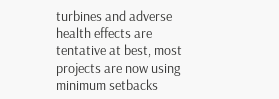turbines and adverse health effects are tentative at best, most projects are now using minimum setbacks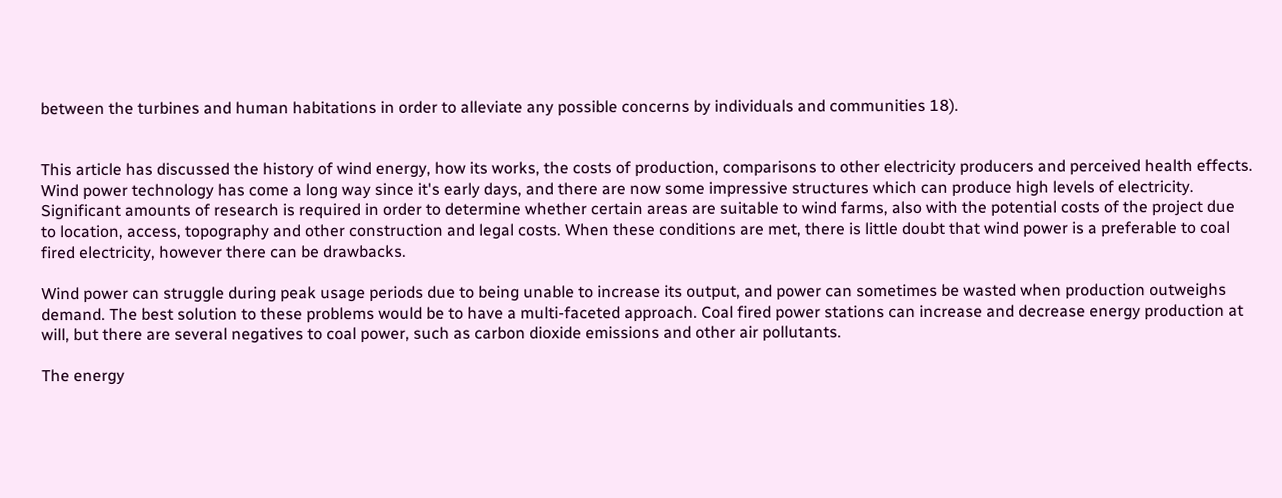between the turbines and human habitations in order to alleviate any possible concerns by individuals and communities 18).


This article has discussed the history of wind energy, how its works, the costs of production, comparisons to other electricity producers and perceived health effects. Wind power technology has come a long way since it's early days, and there are now some impressive structures which can produce high levels of electricity. Significant amounts of research is required in order to determine whether certain areas are suitable to wind farms, also with the potential costs of the project due to location, access, topography and other construction and legal costs. When these conditions are met, there is little doubt that wind power is a preferable to coal fired electricity, however there can be drawbacks.

Wind power can struggle during peak usage periods due to being unable to increase its output, and power can sometimes be wasted when production outweighs demand. The best solution to these problems would be to have a multi-faceted approach. Coal fired power stations can increase and decrease energy production at will, but there are several negatives to coal power, such as carbon dioxide emissions and other air pollutants.

The energy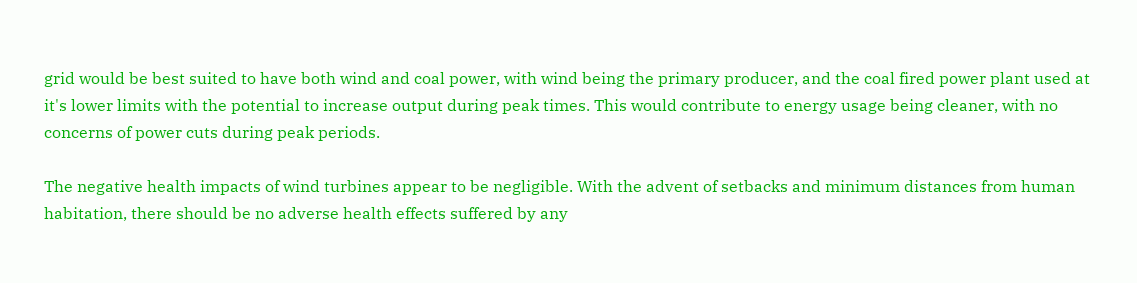grid would be best suited to have both wind and coal power, with wind being the primary producer, and the coal fired power plant used at it's lower limits with the potential to increase output during peak times. This would contribute to energy usage being cleaner, with no concerns of power cuts during peak periods.

The negative health impacts of wind turbines appear to be negligible. With the advent of setbacks and minimum distances from human habitation, there should be no adverse health effects suffered by any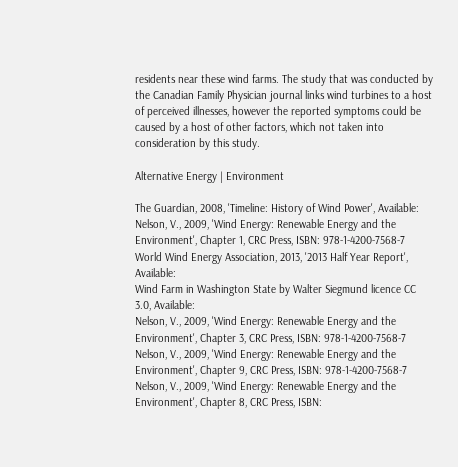residents near these wind farms. The study that was conducted by the Canadian Family Physician journal links wind turbines to a host of perceived illnesses, however the reported symptoms could be caused by a host of other factors, which not taken into consideration by this study.

Alternative Energy | Environment

The Guardian, 2008, 'Timeline: History of Wind Power', Available:
Nelson, V., 2009, 'Wind Energy: Renewable Energy and the Environment', Chapter 1, CRC Press, ISBN: 978-1-4200-7568-7
World Wind Energy Association, 2013, '2013 Half Year Report', Available:
Wind Farm in Washington State by Walter Siegmund licence CC 3.0, Available:
Nelson, V., 2009, 'Wind Energy: Renewable Energy and the Environment', Chapter 3, CRC Press, ISBN: 978-1-4200-7568-7
Nelson, V., 2009, 'Wind Energy: Renewable Energy and the Environment', Chapter 9, CRC Press, ISBN: 978-1-4200-7568-7
Nelson, V., 2009, 'Wind Energy: Renewable Energy and the Environment', Chapter 8, CRC Press, ISBN: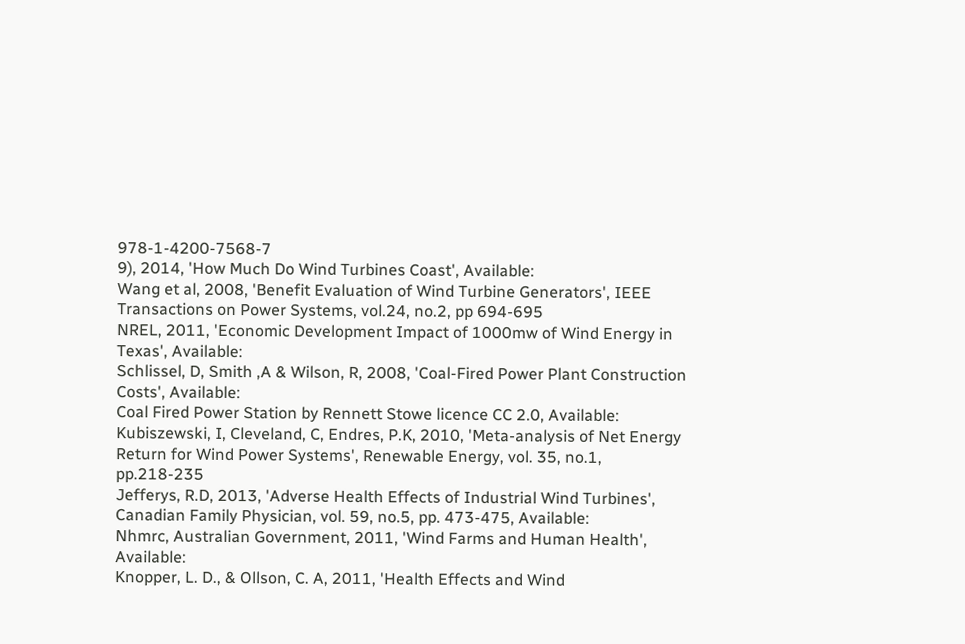978-1-4200-7568-7
9), 2014, 'How Much Do Wind Turbines Coast', Available:
Wang et al, 2008, 'Benefit Evaluation of Wind Turbine Generators', IEEE Transactions on Power Systems, vol.24, no.2, pp 694-695
NREL, 2011, 'Economic Development Impact of 1000mw of Wind Energy in Texas', Available:
Schlissel, D, Smith ,A & Wilson, R, 2008, 'Coal-Fired Power Plant Construction Costs', Available:
Coal Fired Power Station by Rennett Stowe licence CC 2.0, Available:
Kubiszewski, I, Cleveland, C, Endres, P.K, 2010, 'Meta-analysis of Net Energy Return for Wind Power Systems', Renewable Energy, vol. 35, no.1, pp.218-235
Jefferys, R.D, 2013, 'Adverse Health Effects of Industrial Wind Turbines', Canadian Family Physician, vol. 59, no.5, pp. 473-475, Available:
Nhmrc, Australian Government, 2011, 'Wind Farms and Human Health', Available:
Knopper, L. D., & Ollson, C. A, 2011, 'Health Effects and Wind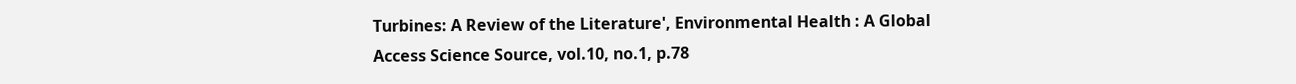Turbines: A Review of the Literature', Environmental Health : A Global Access Science Source, vol.10, no.1, p.78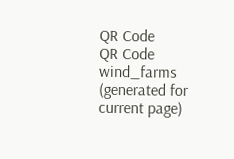QR Code
QR Code wind_farms (generated for current page)